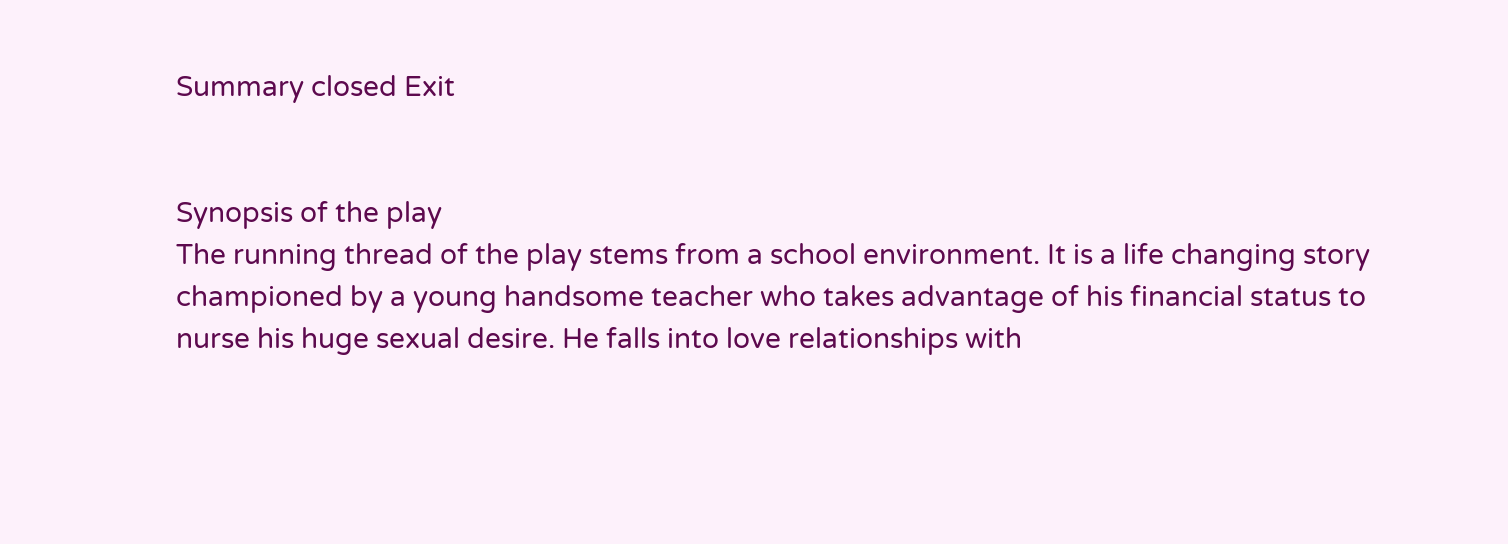Summary closed Exit


Synopsis of the play
The running thread of the play stems from a school environment. It is a life changing story championed by a young handsome teacher who takes advantage of his financial status to nurse his huge sexual desire. He falls into love relationships with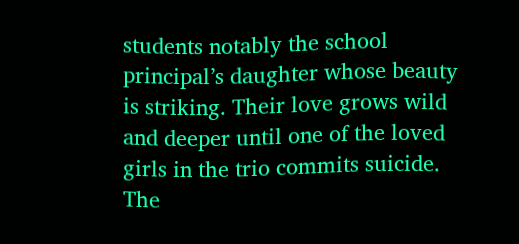students notably the school principal’s daughter whose beauty is striking. Their love grows wild and deeper until one of the loved girls in the trio commits suicide.
The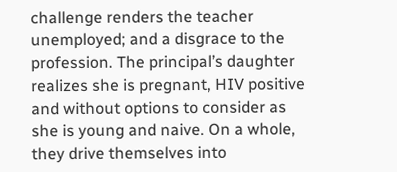challenge renders the teacher unemployed; and a disgrace to the profession. The principal’s daughter realizes she is pregnant, HIV positive and without options to consider as she is young and naive. On a whole, they drive themselves into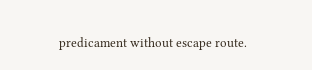predicament without escape route.